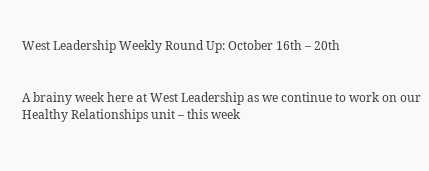West Leadership Weekly Round Up: October 16th – 20th


A brainy week here at West Leadership as we continue to work on our Healthy Relationships unit – this week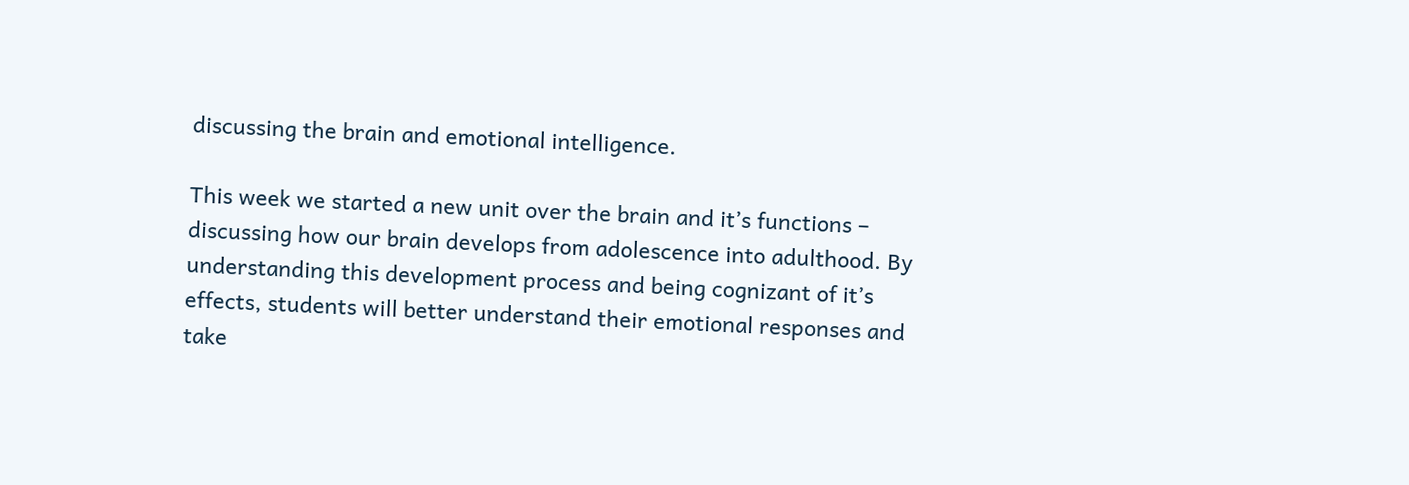discussing the brain and emotional intelligence.

This week we started a new unit over the brain and it’s functions – discussing how our brain develops from adolescence into adulthood. By understanding this development process and being cognizant of it’s effects, students will better understand their emotional responses and take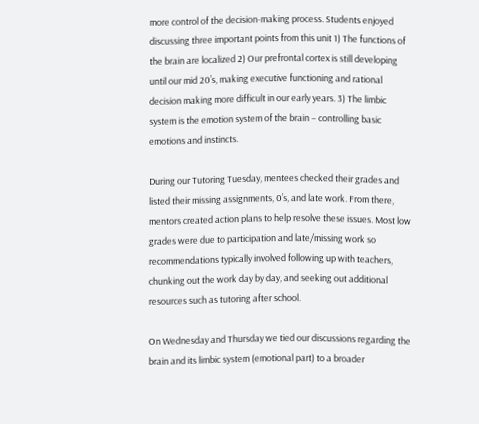more control of the decision-making process. Students enjoyed discussing three important points from this unit 1) The functions of the brain are localized 2) Our prefrontal cortex is still developing until our mid 20’s, making executive functioning and rational decision making more difficult in our early years. 3) The limbic system is the emotion system of the brain – controlling basic emotions and instincts.

During our Tutoring Tuesday, mentees checked their grades and listed their missing assignments, 0’s, and late work. From there, mentors created action plans to help resolve these issues. Most low grades were due to participation and late/missing work so recommendations typically involved following up with teachers, chunking out the work day by day, and seeking out additional resources such as tutoring after school.

On Wednesday and Thursday we tied our discussions regarding the brain and its limbic system (emotional part) to a broader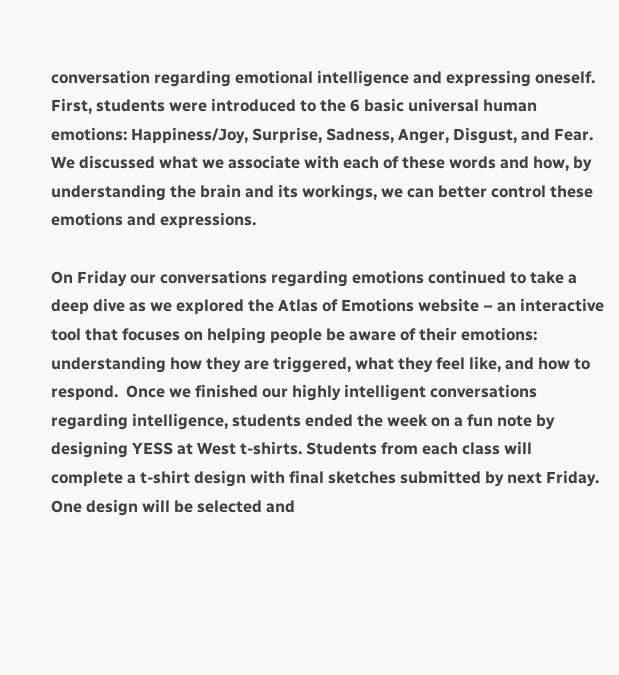conversation regarding emotional intelligence and expressing oneself. First, students were introduced to the 6 basic universal human emotions: Happiness/Joy, Surprise, Sadness, Anger, Disgust, and Fear. We discussed what we associate with each of these words and how, by understanding the brain and its workings, we can better control these emotions and expressions.

On Friday our conversations regarding emotions continued to take a deep dive as we explored the Atlas of Emotions website – an interactive tool that focuses on helping people be aware of their emotions: understanding how they are triggered, what they feel like, and how to respond.  Once we finished our highly intelligent conversations regarding intelligence, students ended the week on a fun note by designing YESS at West t-shirts. Students from each class will complete a t-shirt design with final sketches submitted by next Friday. One design will be selected and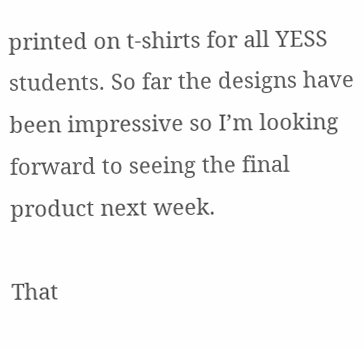printed on t-shirts for all YESS students. So far the designs have been impressive so I’m looking forward to seeing the final product next week.

That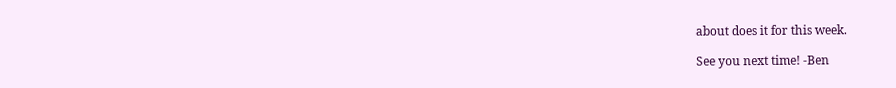about does it for this week.

See you next time! -Ben